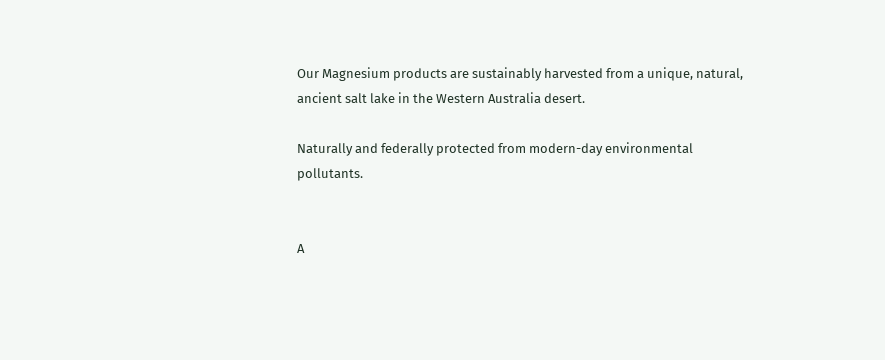Our Magnesium products are sustainably harvested from a unique, natural, ancient salt lake in the Western Australia desert.

Naturally and federally protected from modern-day environmental pollutants.


A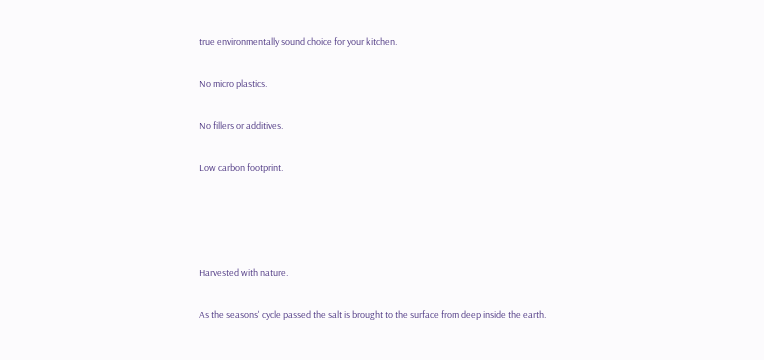true environmentally sound choice for your kitchen.

No micro plastics.

No fillers or additives.

Low carbon footprint.




Harvested with nature.

As the seasons' cycle passed the salt is brought to the surface from deep inside the earth.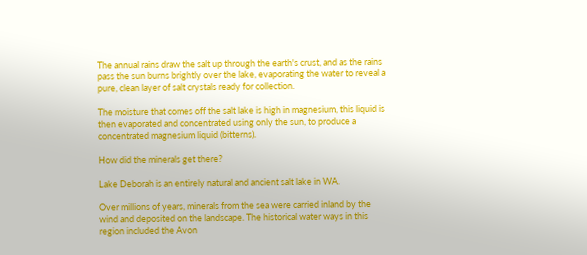The annual rains draw the salt up through the earth's crust, and as the rains pass the sun burns brightly over the lake, evaporating the water to reveal a pure, clean layer of salt crystals ready for collection.

The moisture that comes off the salt lake is high in magnesium, this liquid is then evaporated and concentrated using only the sun, to produce a concentrated magnesium liquid (bitterns).

How did the minerals get there?

Lake Deborah is an entirely natural and ancient salt lake in WA.

Over millions of years, minerals from the sea were carried inland by the wind and deposited on the landscape. The historical water ways in this region included the Avon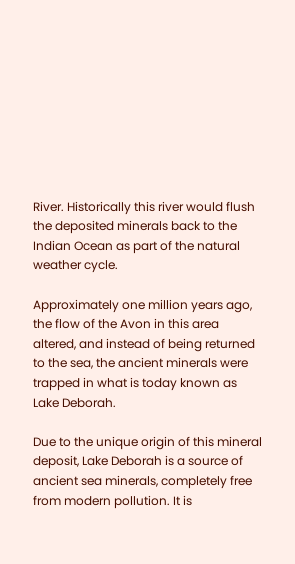River. Historically this river would flush the deposited minerals back to the Indian Ocean as part of the natural weather cycle.

Approximately one million years ago, the flow of the Avon in this area altered, and instead of being returned to the sea, the ancient minerals were trapped in what is today known as Lake Deborah.

Due to the unique origin of this mineral deposit, Lake Deborah is a source of ancient sea minerals, completely free from modern pollution. It is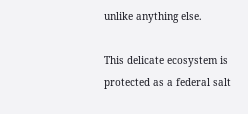unlike anything else.

This delicate ecosystem is protected as a federal salt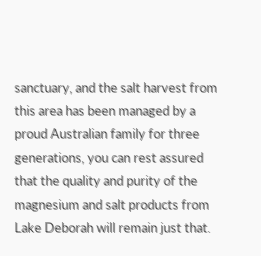sanctuary, and the salt harvest from this area has been managed by a proud Australian family for three generations, you can rest assured that the quality and purity of the magnesium and salt products from Lake Deborah will remain just that.